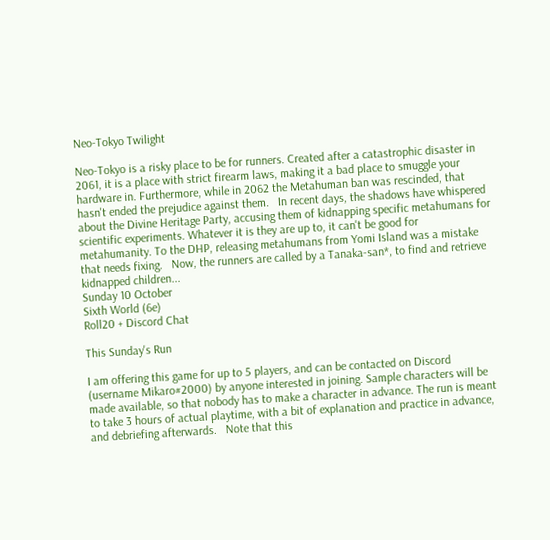Neo-Tokyo Twilight

Neo-Tokyo is a risky place to be for runners. Created after a catastrophic disaster in 2061, it is a place with strict firearm laws, making it a bad place to smuggle your hardware in. Furthermore, while in 2062 the Metahuman ban was rescinded, that hasn't ended the prejudice against them.   In recent days, the shadows have whispered about the Divine Heritage Party, accusing them of kidnapping specific metahumans for scientific experiments. Whatever it is they are up to, it can't be good for metahumanity. To the DHP, releasing metahumans from Yomi Island was a mistake that needs fixing.   Now, the runners are called by a Tanaka-san*, to find and retrieve kidnapped children...
Sunday 10 October
Sixth World (6e)
Roll20 + Discord Chat

This Sunday's Run

I am offering this game for up to 5 players, and can be contacted on Discord (username Mikaro#2000) by anyone interested in joining. Sample characters will be made available, so that nobody has to make a character in advance. The run is meant to take 3 hours of actual playtime, with a bit of explanation and practice in advance, and debriefing afterwards.   Note that this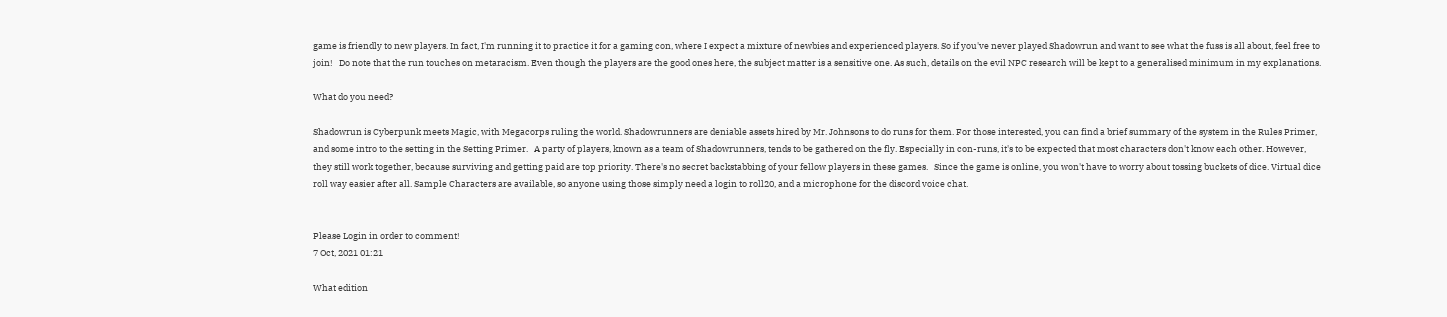game is friendly to new players. In fact, I'm running it to practice it for a gaming con, where I expect a mixture of newbies and experienced players. So if you've never played Shadowrun and want to see what the fuss is all about, feel free to join!   Do note that the run touches on metaracism. Even though the players are the good ones here, the subject matter is a sensitive one. As such, details on the evil NPC research will be kept to a generalised minimum in my explanations.

What do you need?

Shadowrun is Cyberpunk meets Magic, with Megacorps ruling the world. Shadowrunners are deniable assets hired by Mr. Johnsons to do runs for them. For those interested, you can find a brief summary of the system in the Rules Primer, and some intro to the setting in the Setting Primer.   A party of players, known as a team of Shadowrunners, tends to be gathered on the fly. Especially in con-runs, it's to be expected that most characters don't know each other. However, they still work together, because surviving and getting paid are top priority. There's no secret backstabbing of your fellow players in these games.   Since the game is online, you won't have to worry about tossing buckets of dice. Virtual dice roll way easier after all. Sample Characters are available, so anyone using those simply need a login to roll20, and a microphone for the discord voice chat.


Please Login in order to comment!
7 Oct, 2021 01:21

What edition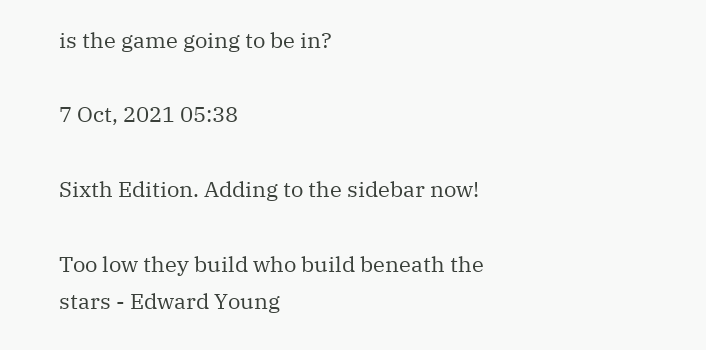is the game going to be in?

7 Oct, 2021 05:38

Sixth Edition. Adding to the sidebar now!

Too low they build who build beneath the stars - Edward Young